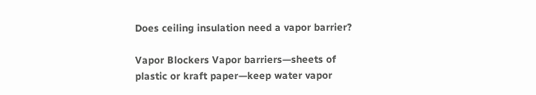Does ceiling insulation need a vapor barrier?

Vapor Blockers Vapor barriers—sheets of plastic or kraft paper—keep water vapor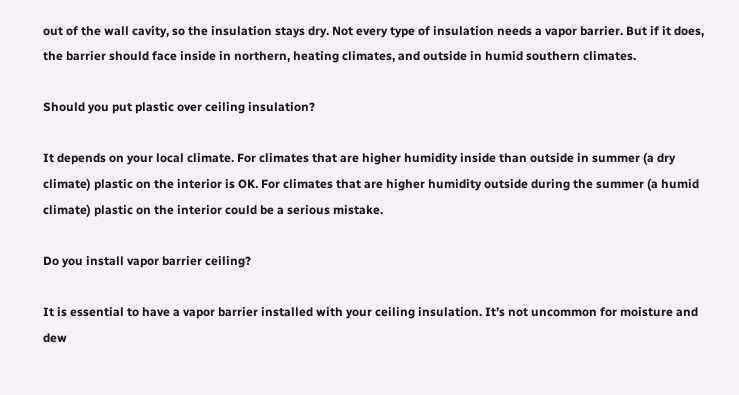out of the wall cavity, so the insulation stays dry. Not every type of insulation needs a vapor barrier. But if it does, the barrier should face inside in northern, heating climates, and outside in humid southern climates.

Should you put plastic over ceiling insulation?

It depends on your local climate. For climates that are higher humidity inside than outside in summer (a dry climate) plastic on the interior is OK. For climates that are higher humidity outside during the summer (a humid climate) plastic on the interior could be a serious mistake.

Do you install vapor barrier ceiling?

It is essential to have a vapor barrier installed with your ceiling insulation. It’s not uncommon for moisture and dew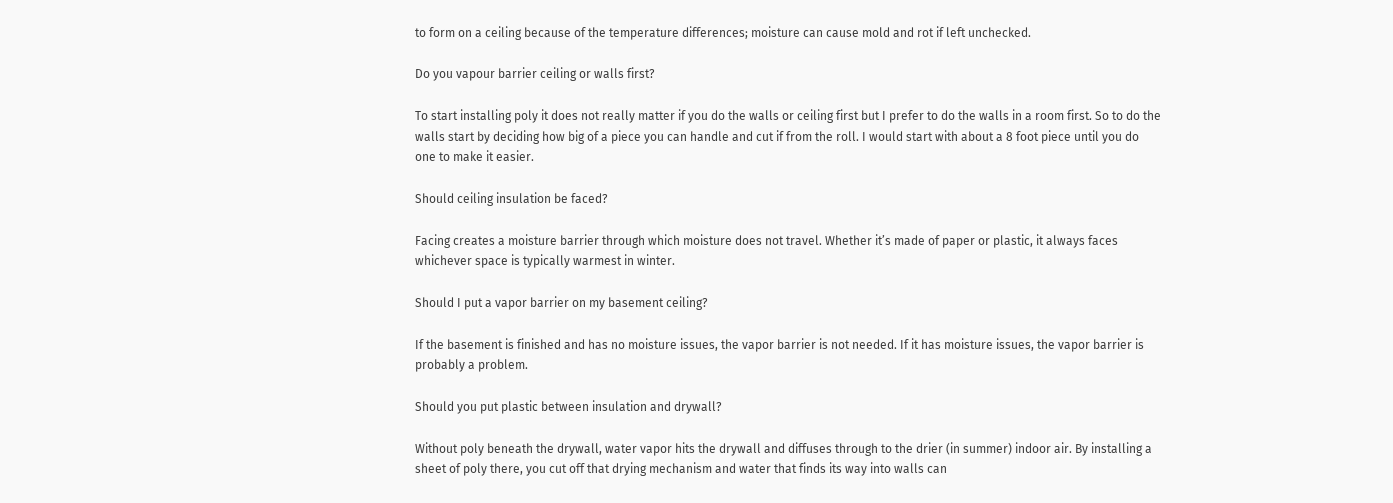to form on a ceiling because of the temperature differences; moisture can cause mold and rot if left unchecked.

Do you vapour barrier ceiling or walls first?

To start installing poly it does not really matter if you do the walls or ceiling first but I prefer to do the walls in a room first. So to do the walls start by deciding how big of a piece you can handle and cut if from the roll. I would start with about a 8 foot piece until you do one to make it easier.

Should ceiling insulation be faced?

Facing creates a moisture barrier through which moisture does not travel. Whether it’s made of paper or plastic, it always faces whichever space is typically warmest in winter.

Should I put a vapor barrier on my basement ceiling?

If the basement is finished and has no moisture issues, the vapor barrier is not needed. If it has moisture issues, the vapor barrier is probably a problem.

Should you put plastic between insulation and drywall?

Without poly beneath the drywall, water vapor hits the drywall and diffuses through to the drier (in summer) indoor air. By installing a sheet of poly there, you cut off that drying mechanism and water that finds its way into walls can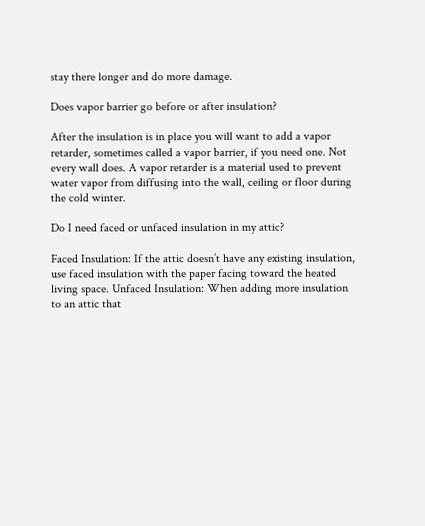stay there longer and do more damage.

Does vapor barrier go before or after insulation?

After the insulation is in place you will want to add a vapor retarder, sometimes called a vapor barrier, if you need one. Not every wall does. A vapor retarder is a material used to prevent water vapor from diffusing into the wall, ceiling or floor during the cold winter.

Do I need faced or unfaced insulation in my attic?

Faced Insulation: If the attic doesn’t have any existing insulation, use faced insulation with the paper facing toward the heated living space. Unfaced Insulation: When adding more insulation to an attic that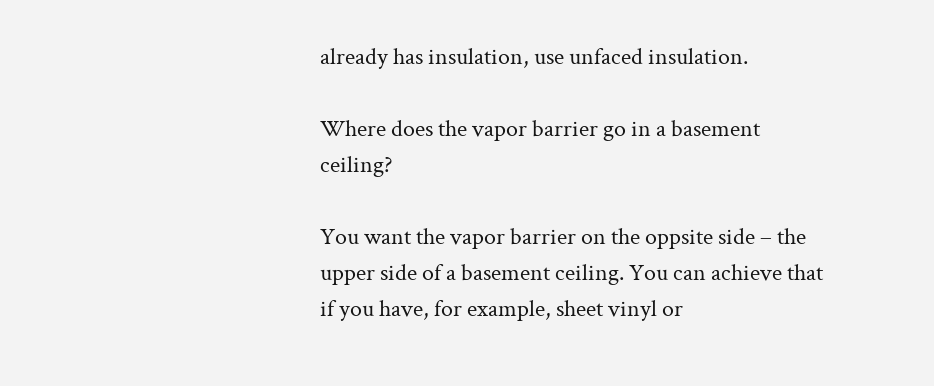already has insulation, use unfaced insulation.

Where does the vapor barrier go in a basement ceiling?

You want the vapor barrier on the oppsite side – the upper side of a basement ceiling. You can achieve that if you have, for example, sheet vinyl or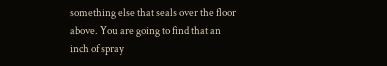something else that seals over the floor above. You are going to find that an inch of spray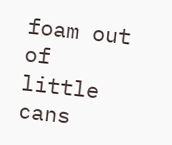foam out of little cans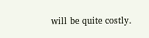will be quite costly.